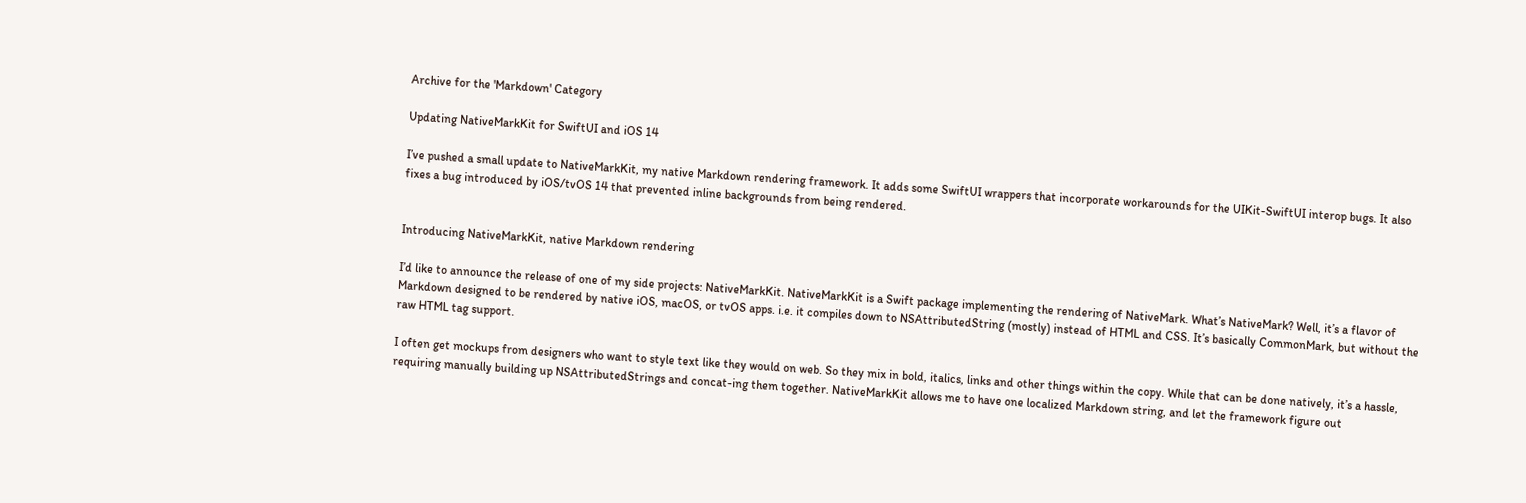Archive for the 'Markdown' Category

Updating NativeMarkKit for SwiftUI and iOS 14

I’ve pushed a small update to NativeMarkKit, my native Markdown rendering framework. It adds some SwiftUI wrappers that incorporate workarounds for the UIKit-SwiftUI interop bugs. It also fixes a bug introduced by iOS/tvOS 14 that prevented inline backgrounds from being rendered.


Introducing NativeMarkKit, native Markdown rendering

I’d like to announce the release of one of my side projects: NativeMarkKit. NativeMarkKit is a Swift package implementing the rendering of NativeMark. What’s NativeMark? Well, it’s a flavor of Markdown designed to be rendered by native iOS, macOS, or tvOS apps. i.e. it compiles down to NSAttributedString (mostly) instead of HTML and CSS. It’s basically CommonMark, but without the raw HTML tag support.

I often get mockups from designers who want to style text like they would on web. So they mix in bold, italics, links and other things within the copy. While that can be done natively, it’s a hassle, requiring manually building up NSAttributedStrings and concat-ing them together. NativeMarkKit allows me to have one localized Markdown string, and let the framework figure out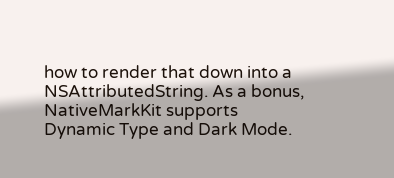how to render that down into a NSAttributedString. As a bonus, NativeMarkKit supports Dynamic Type and Dark Mode.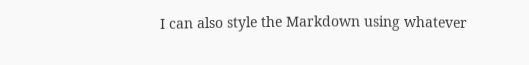I can also style the Markdown using whatever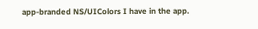app-branded NS/UIColors I have in the app.